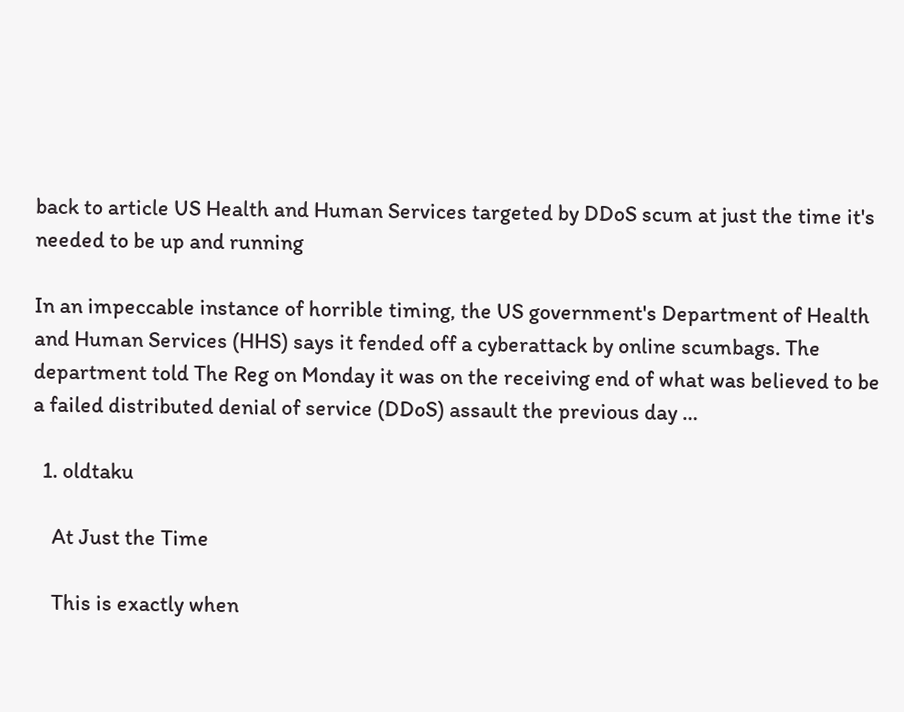back to article US Health and Human Services targeted by DDoS scum at just the time it's needed to be up and running

In an impeccable instance of horrible timing, the US government's Department of Health and Human Services (HHS) says it fended off a cyberattack by online scumbags. The department told The Reg on Monday it was on the receiving end of what was believed to be a failed distributed denial of service (DDoS) assault the previous day …

  1. oldtaku

    At Just the Time

    This is exactly when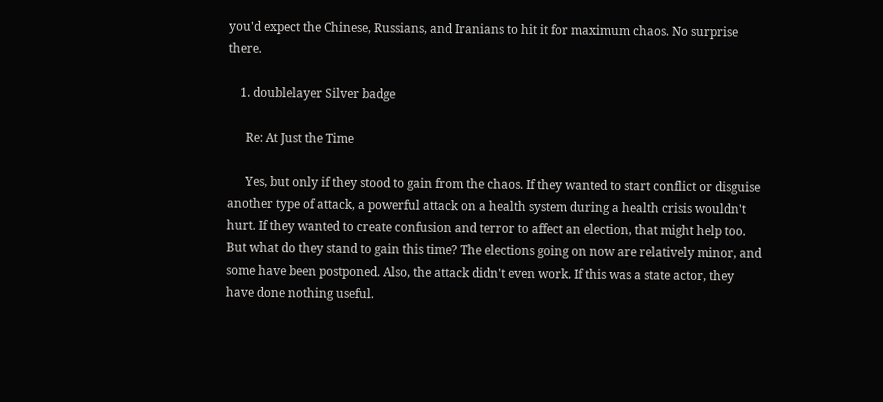you'd expect the Chinese, Russians, and Iranians to hit it for maximum chaos. No surprise there.

    1. doublelayer Silver badge

      Re: At Just the Time

      Yes, but only if they stood to gain from the chaos. If they wanted to start conflict or disguise another type of attack, a powerful attack on a health system during a health crisis wouldn't hurt. If they wanted to create confusion and terror to affect an election, that might help too. But what do they stand to gain this time? The elections going on now are relatively minor, and some have been postponed. Also, the attack didn't even work. If this was a state actor, they have done nothing useful.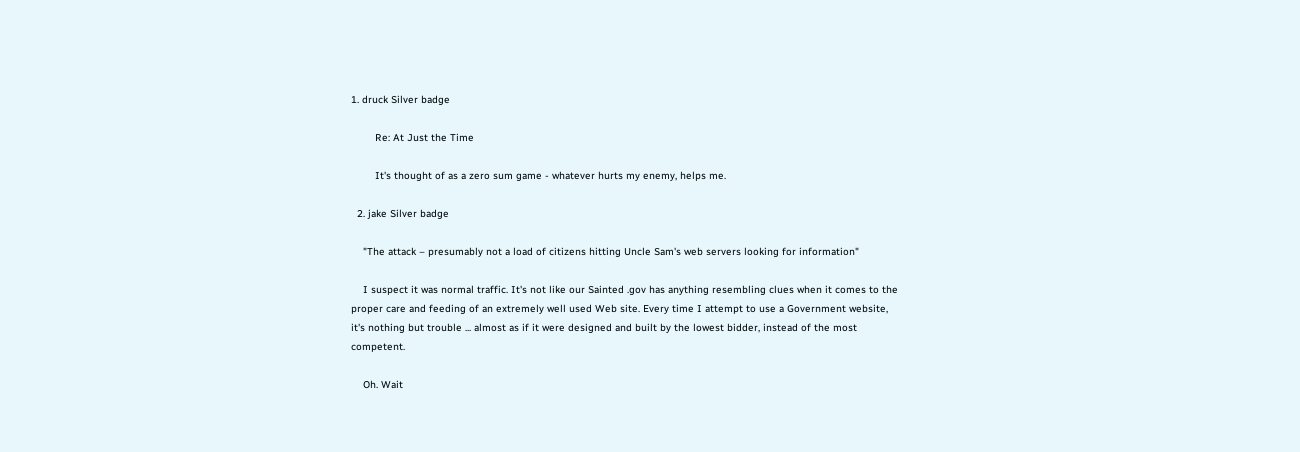1. druck Silver badge

        Re: At Just the Time

        It's thought of as a zero sum game - whatever hurts my enemy, helps me.

  2. jake Silver badge

    "The attack – presumably not a load of citizens hitting Uncle Sam's web servers looking for information"

    I suspect it was normal traffic. It's not like our Sainted .gov has anything resembling clues when it comes to the proper care and feeding of an extremely well used Web site. Every time I attempt to use a Government website, it's nothing but trouble ... almost as if it were designed and built by the lowest bidder, instead of the most competent.

    Oh. Wait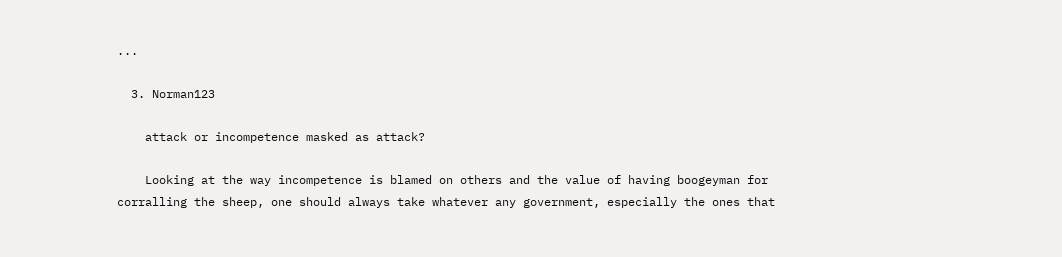...

  3. Norman123

    attack or incompetence masked as attack?

    Looking at the way incompetence is blamed on others and the value of having boogeyman for corralling the sheep, one should always take whatever any government, especially the ones that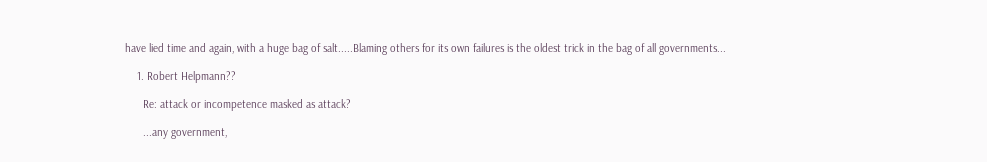have lied time and again, with a huge bag of salt.....Blaming others for its own failures is the oldest trick in the bag of all governments...

    1. Robert Helpmann??

      Re: attack or incompetence masked as attack?

      ...any government,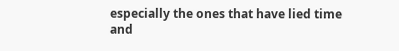especially the ones that have lied time and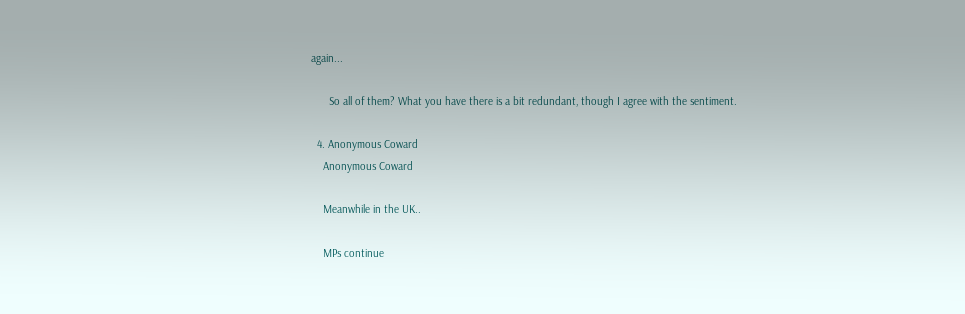again...

      So all of them? What you have there is a bit redundant, though I agree with the sentiment.

  4. Anonymous Coward
    Anonymous Coward

    Meanwhile in the UK..

    MPs continue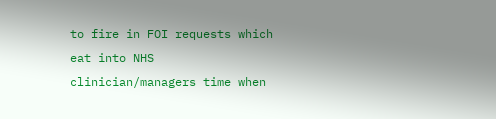to fire in FOI requests which eat into NHS clinician/managers time when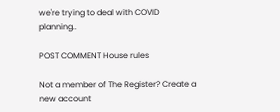we're trying to deal with COVID planning..

POST COMMENT House rules

Not a member of The Register? Create a new account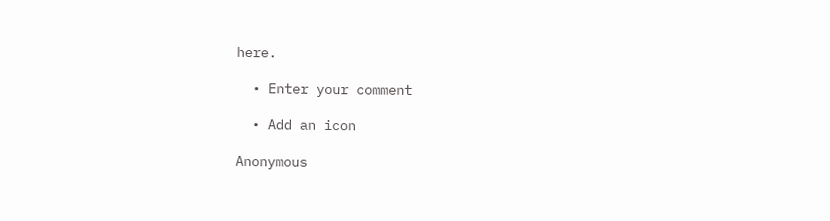here.

  • Enter your comment

  • Add an icon

Anonymous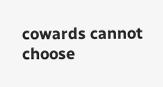cowards cannot choose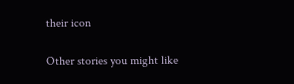their icon

Other stories you might like